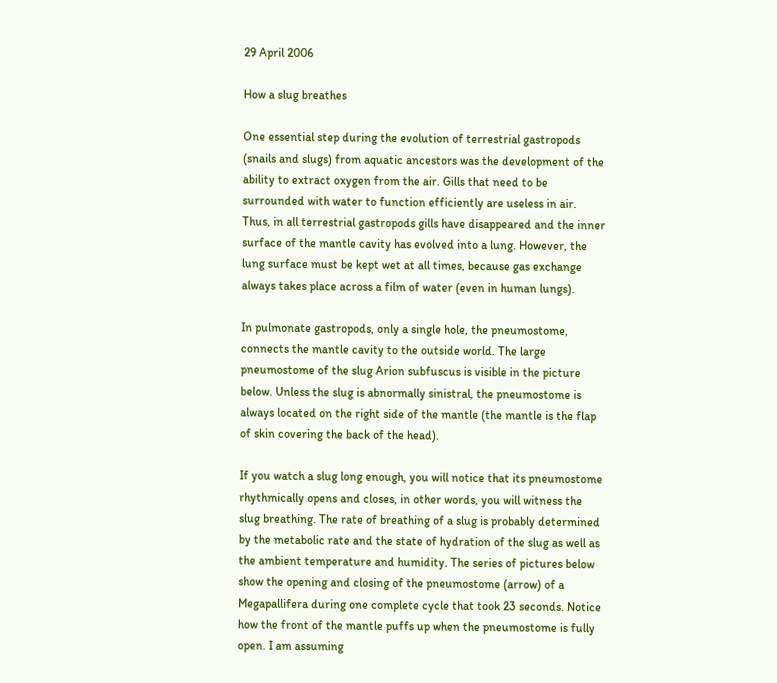29 April 2006

How a slug breathes

One essential step during the evolution of terrestrial gastropods (snails and slugs) from aquatic ancestors was the development of the ability to extract oxygen from the air. Gills that need to be surrounded with water to function efficiently are useless in air. Thus, in all terrestrial gastropods gills have disappeared and the inner surface of the mantle cavity has evolved into a lung. However, the lung surface must be kept wet at all times, because gas exchange always takes place across a film of water (even in human lungs).

In pulmonate gastropods, only a single hole, the pneumostome, connects the mantle cavity to the outside world. The large pneumostome of the slug Arion subfuscus is visible in the picture below. Unless the slug is abnormally sinistral, the pneumostome is always located on the right side of the mantle (the mantle is the flap of skin covering the back of the head).

If you watch a slug long enough, you will notice that its pneumostome rhythmically opens and closes, in other words, you will witness the slug breathing. The rate of breathing of a slug is probably determined by the metabolic rate and the state of hydration of the slug as well as the ambient temperature and humidity. The series of pictures below show the opening and closing of the pneumostome (arrow) of a Megapallifera during one complete cycle that took 23 seconds. Notice how the front of the mantle puffs up when the pneumostome is fully open. I am assuming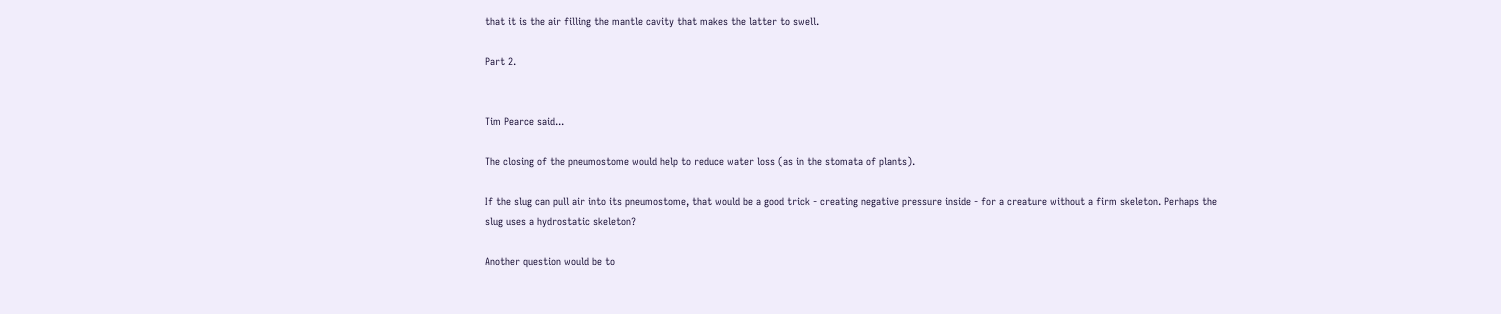that it is the air filling the mantle cavity that makes the latter to swell.

Part 2.


Tim Pearce said...

The closing of the pneumostome would help to reduce water loss (as in the stomata of plants).

If the slug can pull air into its pneumostome, that would be a good trick - creating negative pressure inside - for a creature without a firm skeleton. Perhaps the slug uses a hydrostatic skeleton?

Another question would be to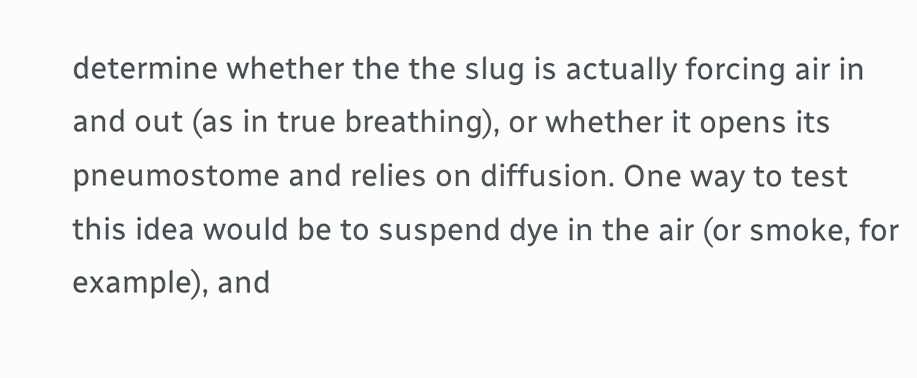determine whether the the slug is actually forcing air in and out (as in true breathing), or whether it opens its pneumostome and relies on diffusion. One way to test this idea would be to suspend dye in the air (or smoke, for example), and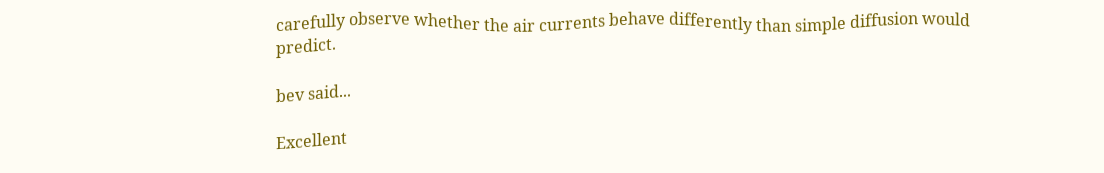carefully observe whether the air currents behave differently than simple diffusion would predict.

bev said...

Excellent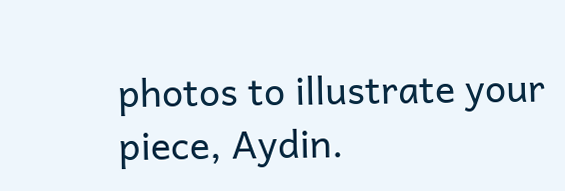photos to illustrate your piece, Aydin.